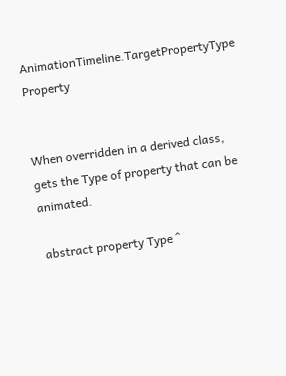AnimationTimeline.TargetPropertyType Property


When overridden in a derived class, gets the Type of property that can be animated.

 abstract property Type ^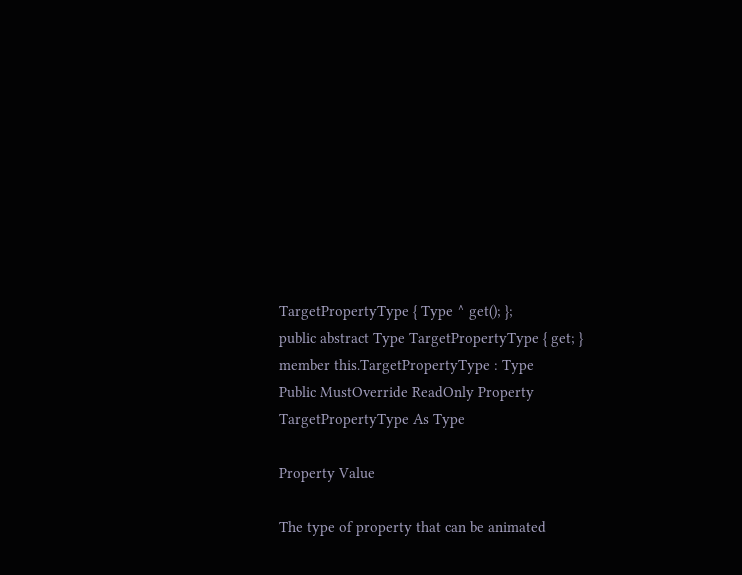TargetPropertyType { Type ^ get(); };
public abstract Type TargetPropertyType { get; }
member this.TargetPropertyType : Type
Public MustOverride ReadOnly Property TargetPropertyType As Type

Property Value

The type of property that can be animated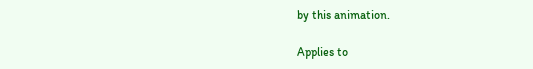by this animation.

Applies to